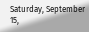Saturday, September 15,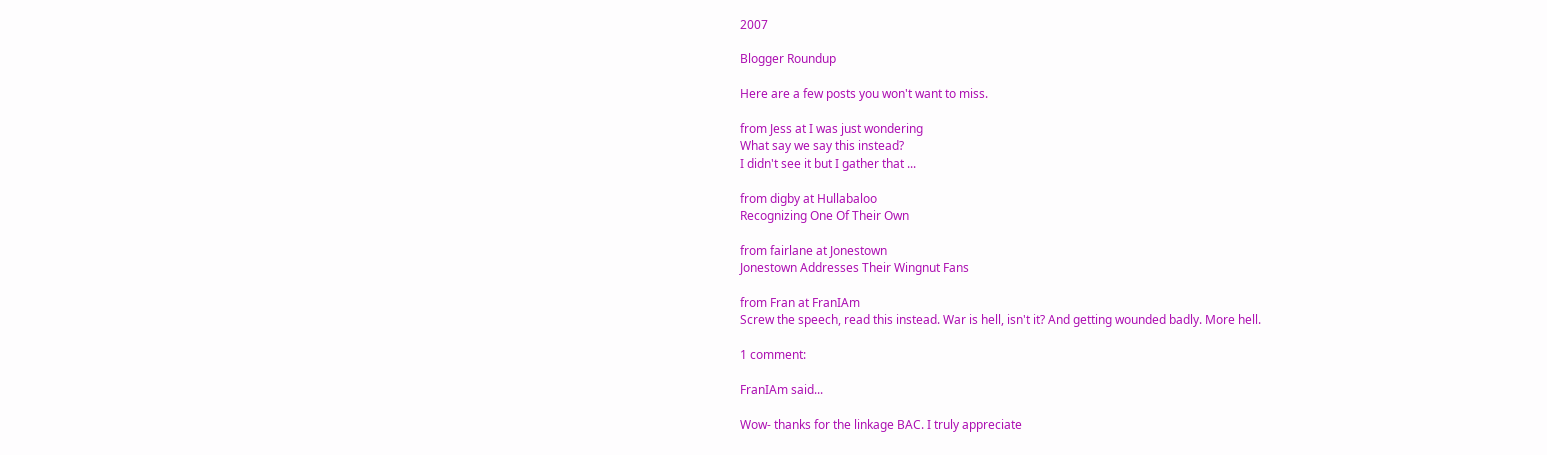2007

Blogger Roundup

Here are a few posts you won't want to miss.

from Jess at I was just wondering
What say we say this instead?
I didn't see it but I gather that ...

from digby at Hullabaloo
Recognizing One Of Their Own

from fairlane at Jonestown
Jonestown Addresses Their Wingnut Fans

from Fran at FranIAm
Screw the speech, read this instead. War is hell, isn't it? And getting wounded badly. More hell.

1 comment:

FranIAm said...

Wow- thanks for the linkage BAC. I truly appreciate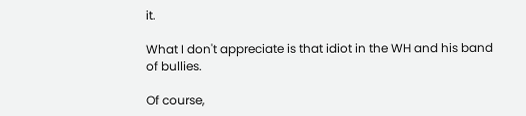it.

What I don't appreciate is that idiot in the WH and his band of bullies.

Of course,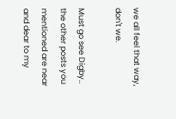we all feel that way, don't we.

Must go see Digby.. the other posts you mentioned are near and dear to my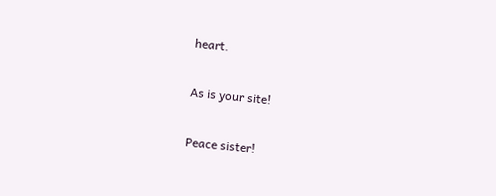heart.

As is your site!

Peace sister!